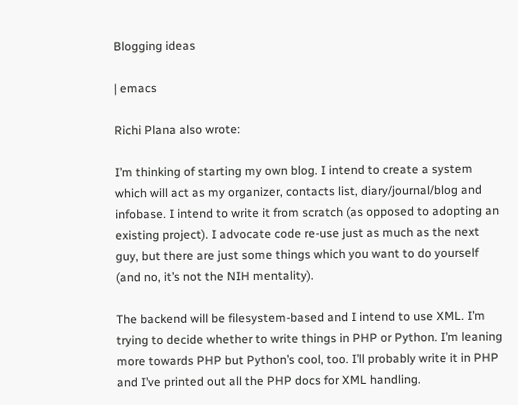Blogging ideas

| emacs

Richi Plana also wrote:

I’m thinking of starting my own blog. I intend to create a system which will act as my organizer, contacts list, diary/journal/blog and infobase. I intend to write it from scratch (as opposed to adopting an existing project). I advocate code re-use just as much as the next guy, but there are just some things which you want to do yourself (and no, it’s not the NIH mentality).

The backend will be filesystem-based and I intend to use XML. I’m trying to decide whether to write things in PHP or Python. I’m leaning more towards PHP but Python’s cool, too. I’ll probably write it in PHP and I’ve printed out all the PHP docs for XML handling.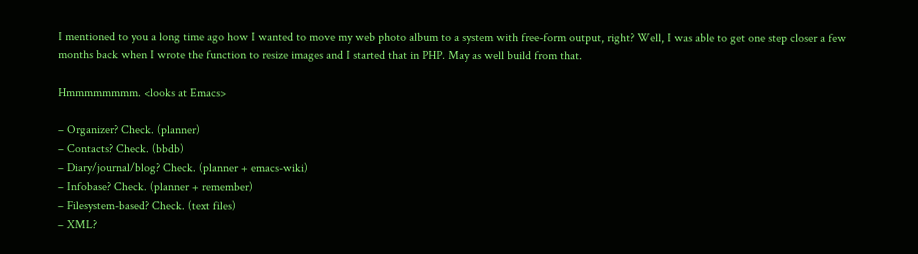I mentioned to you a long time ago how I wanted to move my web photo album to a system with free-form output, right? Well, I was able to get one step closer a few months back when I wrote the function to resize images and I started that in PHP. May as well build from that.

Hmmmmmmmm. <looks at Emacs>

– Organizer? Check. (planner)
– Contacts? Check. (bbdb)
– Diary/journal/blog? Check. (planner + emacs-wiki)
– Infobase? Check. (planner + remember)
– Filesystem-based? Check. (text files)
– XML?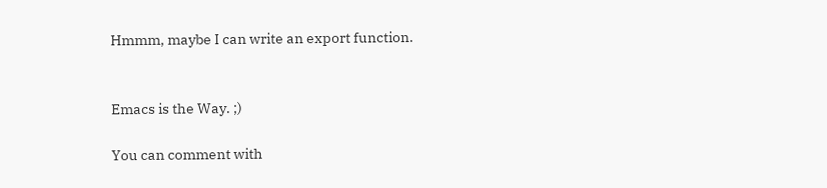Hmmm, maybe I can write an export function.


Emacs is the Way. ;)

You can comment with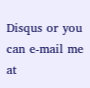Disqus or you can e-mail me at